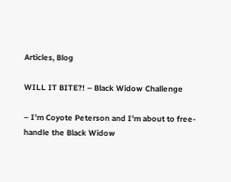Articles, Blog

WILL IT BITE?! – Black Widow Challenge

– I’m Coyote Peterson and I’m about to free-handle the Black Widow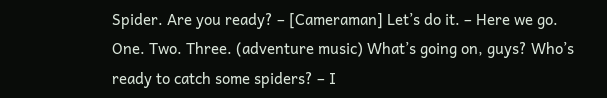Spider. Are you ready? – [Cameraman] Let’s do it. – Here we go. One. Two. Three. (adventure music) What’s going on, guys? Who’s ready to catch some spiders? – I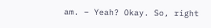am. – Yeah? Okay. So, right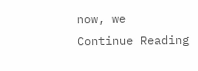now, we
Continue Reading